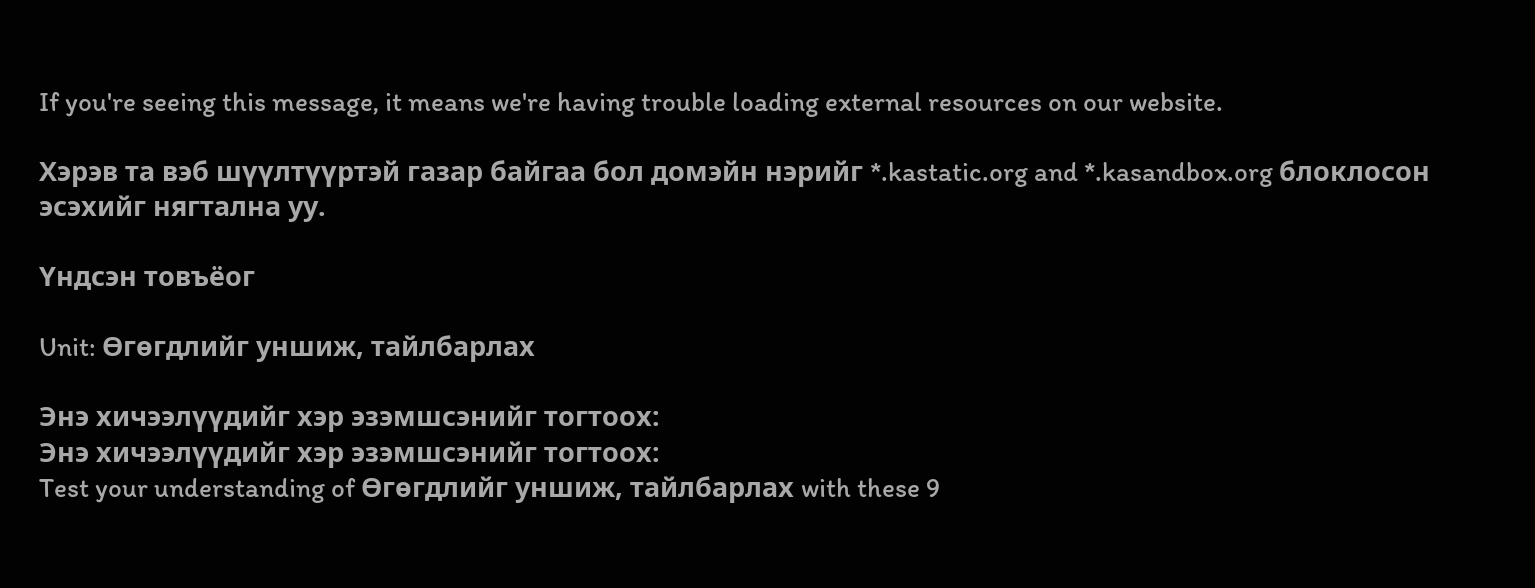If you're seeing this message, it means we're having trouble loading external resources on our website.

Хэрэв та вэб шүүлтүүртэй газар байгаа бол домэйн нэрийг *.kastatic.org and *.kasandbox.org блоклосон эсэхийг нягтална уу.

Үндсэн товъёог

Unit: Өгөгдлийг уншиж, тайлбарлах

Энэ хичээлүүдийг хэр эзэмшсэнийг тогтоох:
Энэ хичээлүүдийг хэр эзэмшсэнийг тогтоох:
Test your understanding of Өгөгдлийг уншиж, тайлбарлах with these 9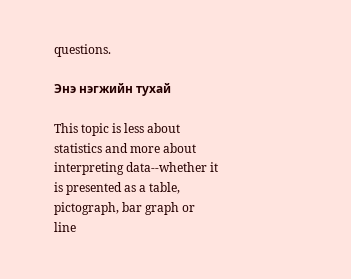questions.

Энэ нэгжийн тухай

This topic is less about statistics and more about interpreting data--whether it is presented as a table, pictograph, bar graph or line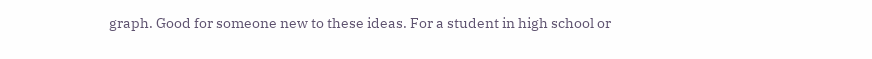graph. Good for someone new to these ideas. For a student in high school or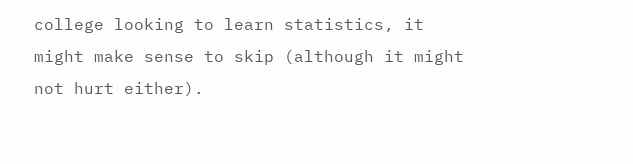college looking to learn statistics, it might make sense to skip (although it might not hurt either).